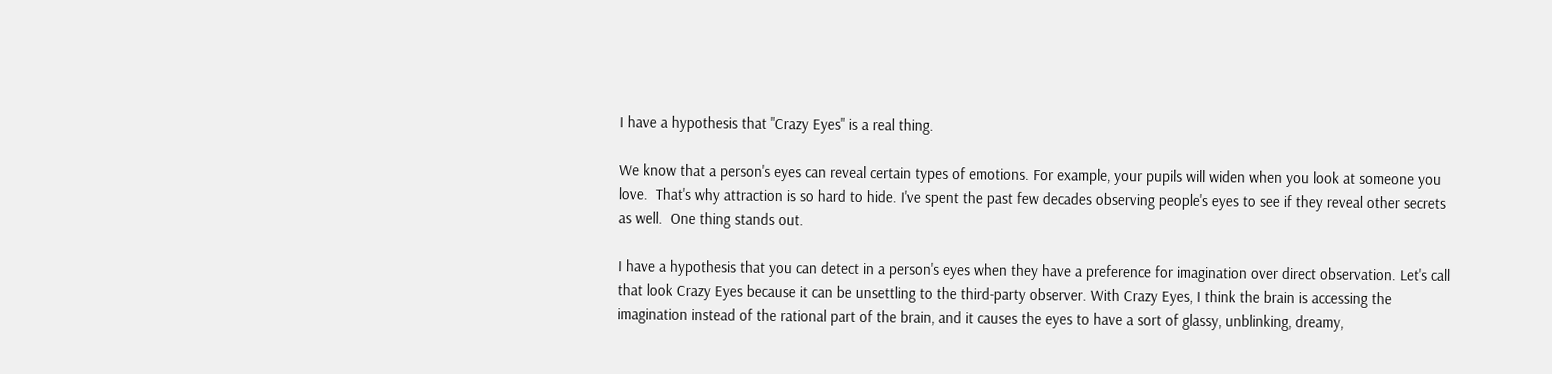I have a hypothesis that "Crazy Eyes" is a real thing.

We know that a person's eyes can reveal certain types of emotions. For example, your pupils will widen when you look at someone you love.  That's why attraction is so hard to hide. I've spent the past few decades observing people's eyes to see if they reveal other secrets as well.  One thing stands out.

I have a hypothesis that you can detect in a person's eyes when they have a preference for imagination over direct observation. Let's call that look Crazy Eyes because it can be unsettling to the third-party observer. With Crazy Eyes, I think the brain is accessing the imagination instead of the rational part of the brain, and it causes the eyes to have a sort of glassy, unblinking, dreamy,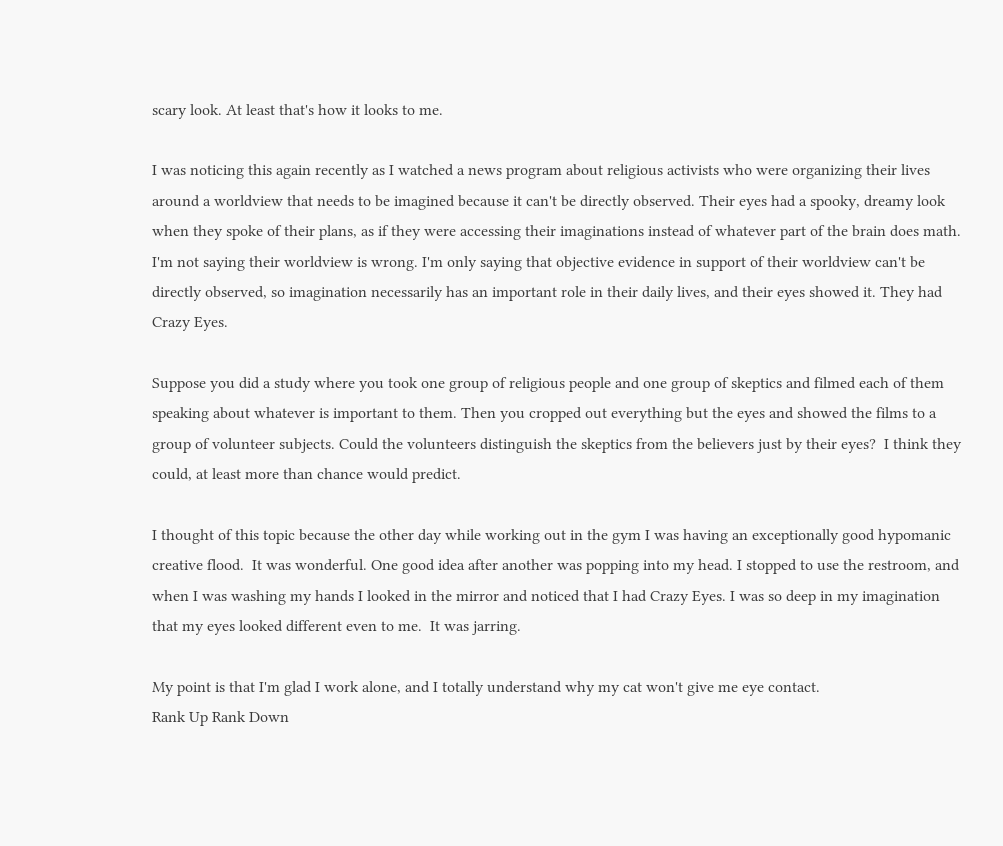scary look. At least that's how it looks to me.

I was noticing this again recently as I watched a news program about religious activists who were organizing their lives around a worldview that needs to be imagined because it can't be directly observed. Their eyes had a spooky, dreamy look when they spoke of their plans, as if they were accessing their imaginations instead of whatever part of the brain does math.  I'm not saying their worldview is wrong. I'm only saying that objective evidence in support of their worldview can't be directly observed, so imagination necessarily has an important role in their daily lives, and their eyes showed it. They had Crazy Eyes.

Suppose you did a study where you took one group of religious people and one group of skeptics and filmed each of them speaking about whatever is important to them. Then you cropped out everything but the eyes and showed the films to a group of volunteer subjects. Could the volunteers distinguish the skeptics from the believers just by their eyes?  I think they could, at least more than chance would predict.

I thought of this topic because the other day while working out in the gym I was having an exceptionally good hypomanic creative flood.  It was wonderful. One good idea after another was popping into my head. I stopped to use the restroom, and when I was washing my hands I looked in the mirror and noticed that I had Crazy Eyes. I was so deep in my imagination that my eyes looked different even to me.  It was jarring.

My point is that I'm glad I work alone, and I totally understand why my cat won't give me eye contact.
Rank Up Rank Down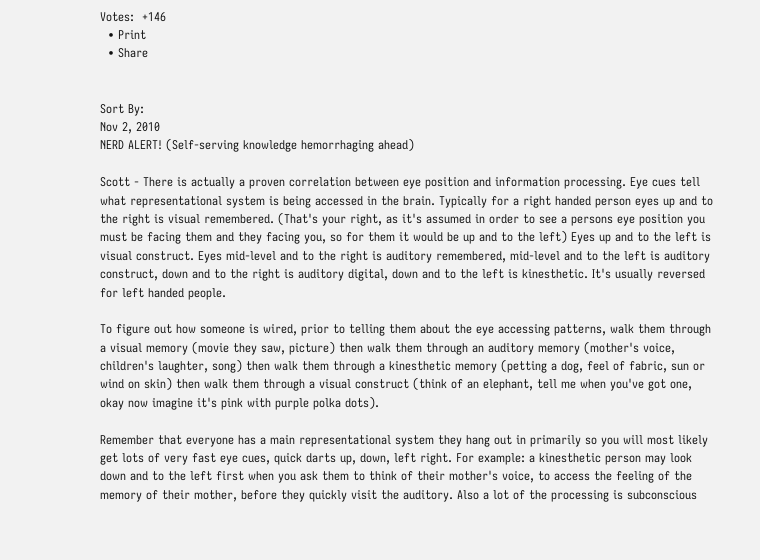Votes:  +146
  • Print
  • Share


Sort By:
Nov 2, 2010
NERD ALERT! (Self-serving knowledge hemorrhaging ahead)

Scott - There is actually a proven correlation between eye position and information processing. Eye cues tell what representational system is being accessed in the brain. Typically for a right handed person eyes up and to the right is visual remembered. (That's your right, as it's assumed in order to see a persons eye position you must be facing them and they facing you, so for them it would be up and to the left) Eyes up and to the left is visual construct. Eyes mid-level and to the right is auditory remembered, mid-level and to the left is auditory construct, down and to the right is auditory digital, down and to the left is kinesthetic. It's usually reversed for left handed people.

To figure out how someone is wired, prior to telling them about the eye accessing patterns, walk them through a visual memory (movie they saw, picture) then walk them through an auditory memory (mother's voice, children's laughter, song) then walk them through a kinesthetic memory (petting a dog, feel of fabric, sun or wind on skin) then walk them through a visual construct (think of an elephant, tell me when you've got one, okay now imagine it's pink with purple polka dots).

Remember that everyone has a main representational system they hang out in primarily so you will most likely get lots of very fast eye cues, quick darts up, down, left right. For example: a kinesthetic person may look down and to the left first when you ask them to think of their mother's voice, to access the feeling of the memory of their mother, before they quickly visit the auditory. Also a lot of the processing is subconscious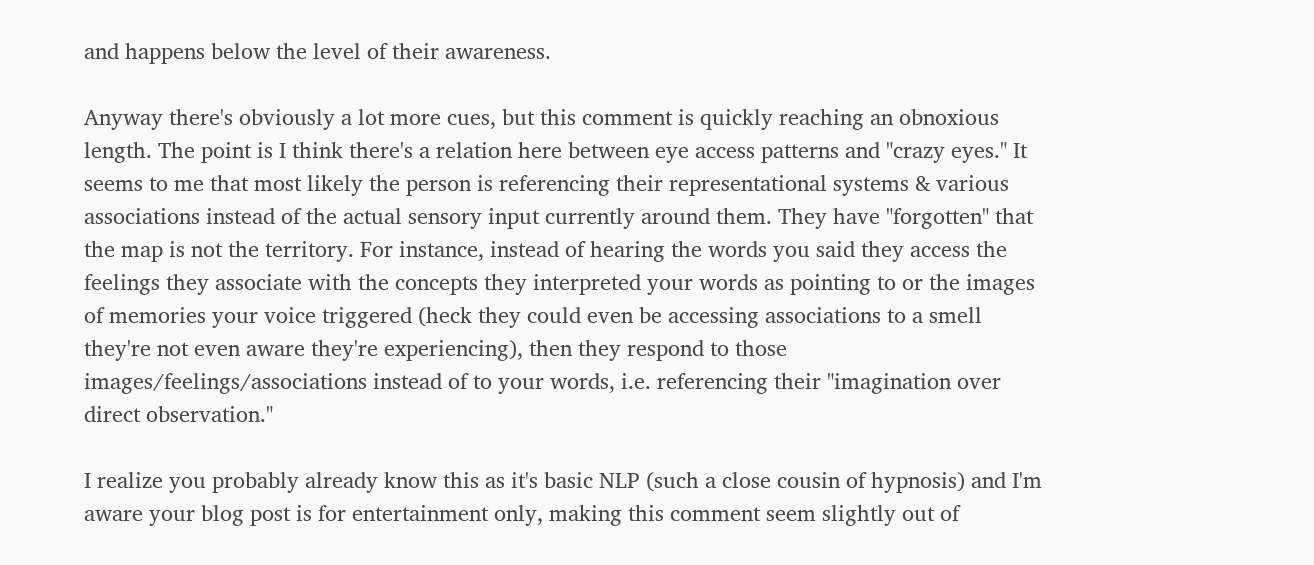and happens below the level of their awareness.

Anyway there's obviously a lot more cues, but this comment is quickly reaching an obnoxious length. The point is I think there's a relation here between eye access patterns and "crazy eyes." It seems to me that most likely the person is referencing their representational systems & various associations instead of the actual sensory input currently around them. They have "forgotten" that the map is not the territory. For instance, instead of hearing the words you said they access the feelings they associate with the concepts they interpreted your words as pointing to or the images of memories your voice triggered (heck they could even be accessing associations to a smell they're not even aware they're experiencing), then they respond to those images/feelings/associations instead of to your words, i.e. referencing their "imagination over direct observation."

I realize you probably already know this as it's basic NLP (such a close cousin of hypnosis) and I'm aware your blog post is for entertainment only, making this comment seem slightly out of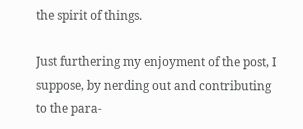the spirit of things.

Just furthering my enjoyment of the post, I suppose, by nerding out and contributing to the para-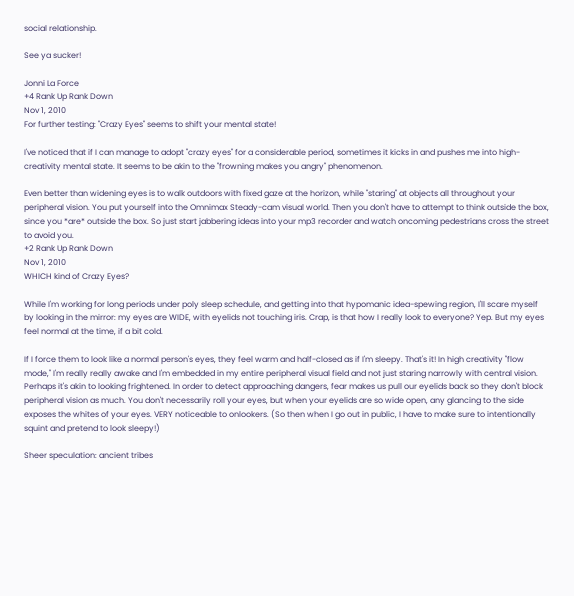social relationship.

See ya sucker!

Jonni La Force
+4 Rank Up Rank Down
Nov 1, 2010
For further testing: "Crazy Eyes" seems to shift your mental state!

I've noticed that if I can manage to adopt "crazy eyes" for a considerable period, sometimes it kicks in and pushes me into high-creativity mental state. It seems to be akin to the "frowning makes you angry" phenomenon.

Even better than widening eyes is to walk outdoors with fixed gaze at the horizon, while "staring" at objects all throughout your peripheral vision. You put yourself into the Omnimax Steady-cam visual world. Then you don't have to attempt to think outside the box, since you *are* outside the box. So just start jabbering ideas into your mp3 recorder and watch oncoming pedestrians cross the street to avoid you.
+2 Rank Up Rank Down
Nov 1, 2010
WHICH kind of Crazy Eyes?

While I'm working for long periods under poly sleep schedule, and getting into that hypomanic idea-spewing region, I'll scare myself by looking in the mirror: my eyes are WIDE, with eyelids not touching iris. Crap, is that how I really look to everyone? Yep. But my eyes feel normal at the time, if a bit cold.

If I force them to look like a normal person's eyes, they feel warm and half-closed as if I'm sleepy. That's it! In high creativity "flow mode," I'm really really awake and I'm embedded in my entire peripheral visual field and not just staring narrowly with central vision. Perhaps it's akin to looking frightened. In order to detect approaching dangers, fear makes us pull our eyelids back so they don't block peripheral vision as much. You don't necessarily roll your eyes, but when your eyelids are so wide open, any glancing to the side exposes the whites of your eyes. VERY noticeable to onlookers. (So then when I go out in public, I have to make sure to intentionally squint and pretend to look sleepy!)

Sheer speculation: ancient tribes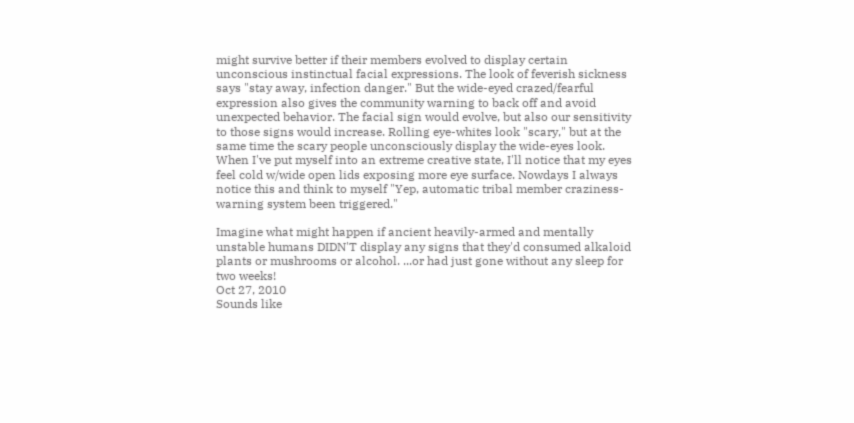might survive better if their members evolved to display certain unconscious instinctual facial expressions. The look of feverish sickness says "stay away, infection danger." But the wide-eyed crazed/fearful expression also gives the community warning to back off and avoid unexpected behavior. The facial sign would evolve, but also our sensitivity to those signs would increase. Rolling eye-whites look "scary," but at the same time the scary people unconsciously display the wide-eyes look. When I've put myself into an extreme creative state, I'll notice that my eyes feel cold w/wide open lids exposing more eye surface. Nowdays I always notice this and think to myself "Yep, automatic tribal member craziness-warning system been triggered."

Imagine what might happen if ancient heavily-armed and mentally unstable humans DIDN'T display any signs that they'd consumed alkaloid plants or mushrooms or alcohol. ...or had just gone without any sleep for two weeks!
Oct 27, 2010
Sounds like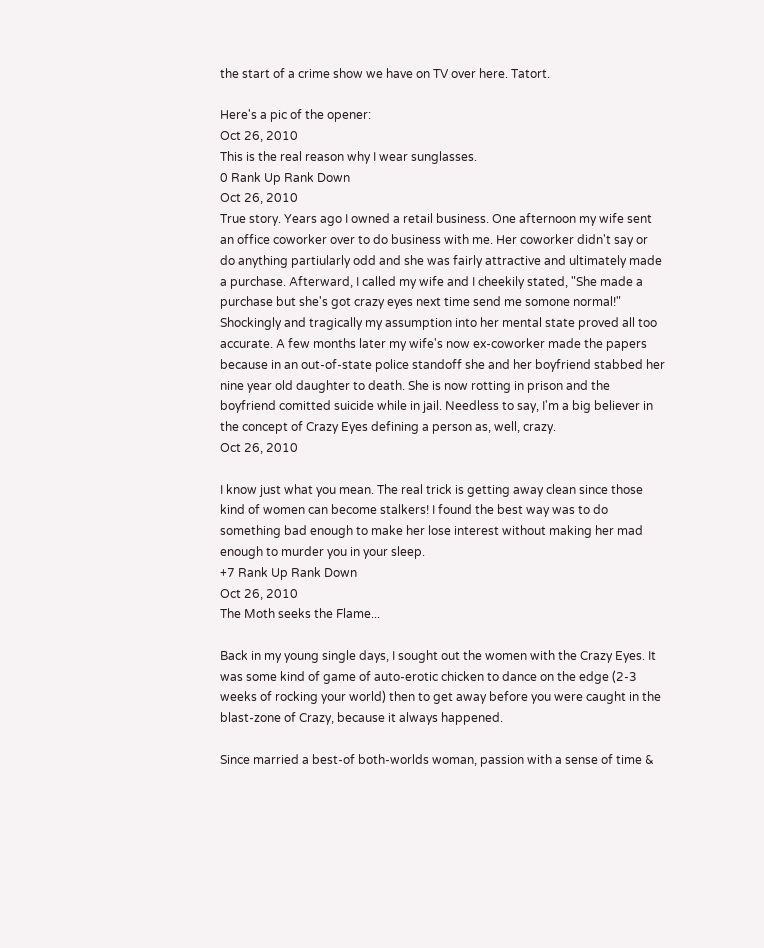the start of a crime show we have on TV over here. Tatort.

Here's a pic of the opener:
Oct 26, 2010
This is the real reason why I wear sunglasses.
0 Rank Up Rank Down
Oct 26, 2010
True story. Years ago I owned a retail business. One afternoon my wife sent an office coworker over to do business with me. Her coworker didn't say or do anything partiularly odd and she was fairly attractive and ultimately made a purchase. Afterward, I called my wife and I cheekily stated, "She made a purchase but she's got crazy eyes next time send me somone normal!" Shockingly and tragically my assumption into her mental state proved all too accurate. A few months later my wife's now ex-coworker made the papers because in an out-of-state police standoff she and her boyfriend stabbed her nine year old daughter to death. She is now rotting in prison and the boyfriend comitted suicide while in jail. Needless to say, I'm a big believer in the concept of Crazy Eyes defining a person as, well, crazy.
Oct 26, 2010

I know just what you mean. The real trick is getting away clean since those kind of women can become stalkers! I found the best way was to do something bad enough to make her lose interest without making her mad enough to murder you in your sleep.
+7 Rank Up Rank Down
Oct 26, 2010
The Moth seeks the Flame...

Back in my young single days, I sought out the women with the Crazy Eyes. It was some kind of game of auto-erotic chicken to dance on the edge (2-3 weeks of rocking your world) then to get away before you were caught in the blast-zone of Crazy, because it always happened.

Since married a best-of both-worlds woman, passion with a sense of time &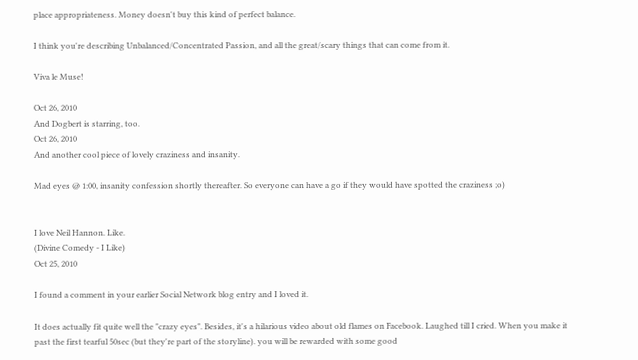place appropriateness. Money doesn't buy this kind of perfect balance.

I think you're describing Unbalanced/Concentrated Passion, and all the great/scary things that can come from it.

Viva le Muse!

Oct 26, 2010
And Dogbert is starring, too.
Oct 26, 2010
And another cool piece of lovely craziness and insanity.

Mad eyes @ 1:00, insanity confession shortly thereafter. So everyone can have a go if they would have spotted the craziness ;o)


I love Neil Hannon. Like.
(Divine Comedy - I Like)
Oct 25, 2010

I found a comment in your earlier Social Network blog entry and I loved it.

It does actually fit quite well the "crazy eyes". Besides, it's a hilarious video about old flames on Facebook. Laughed till I cried. When you make it past the first tearful 50sec (but they're part of the storyline). you will be rewarded with some good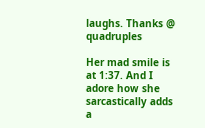laughs. Thanks @ quadruples

Her mad smile is at 1:37. And I adore how she sarcastically adds a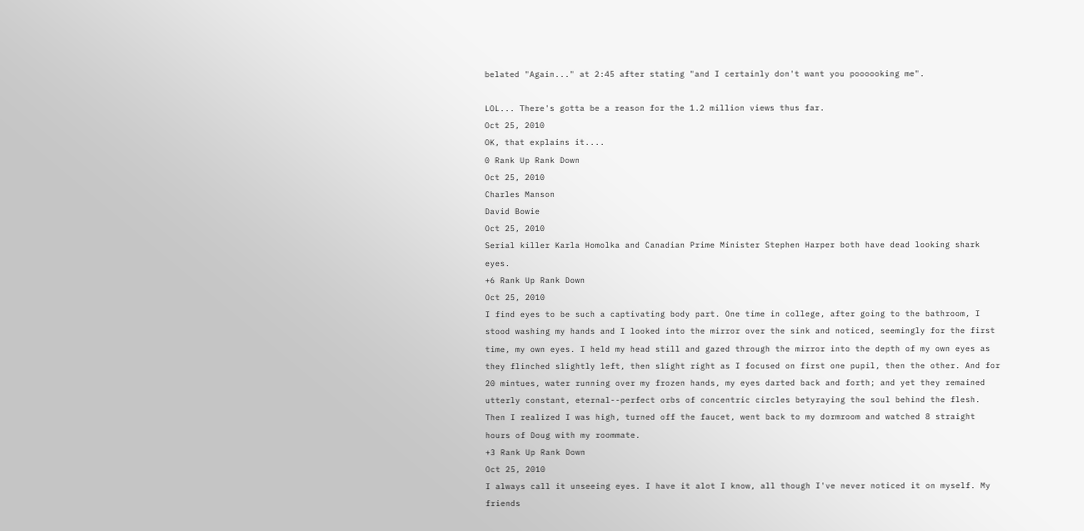belated "Again..." at 2:45 after stating "and I certainly don't want you poooooking me".

LOL... There's gotta be a reason for the 1.2 million views thus far.
Oct 25, 2010
OK, that explains it....
0 Rank Up Rank Down
Oct 25, 2010
Charles Manson
David Bowie
Oct 25, 2010
Serial killer Karla Homolka and Canadian Prime Minister Stephen Harper both have dead looking shark eyes.
+6 Rank Up Rank Down
Oct 25, 2010
I find eyes to be such a captivating body part. One time in college, after going to the bathroom, I stood washing my hands and I looked into the mirror over the sink and noticed, seemingly for the first time, my own eyes. I held my head still and gazed through the mirror into the depth of my own eyes as they flinched slightly left, then slight right as I focused on first one pupil, then the other. And for 20 mintues, water running over my frozen hands, my eyes darted back and forth; and yet they remained utterly constant, eternal--perfect orbs of concentric circles betyraying the soul behind the flesh. Then I realized I was high, turned off the faucet, went back to my dormroom and watched 8 straight hours of Doug with my roommate.
+3 Rank Up Rank Down
Oct 25, 2010
I always call it unseeing eyes. I have it alot I know, all though I've never noticed it on myself. My friends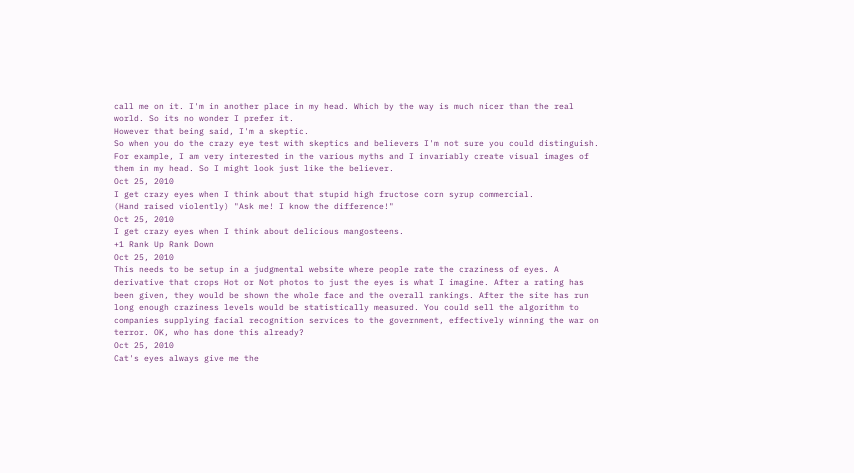call me on it. I'm in another place in my head. Which by the way is much nicer than the real world. So its no wonder I prefer it.
However that being said, I'm a skeptic.
So when you do the crazy eye test with skeptics and believers I'm not sure you could distinguish. For example, I am very interested in the various myths and I invariably create visual images of them in my head. So I might look just like the believer.
Oct 25, 2010
I get crazy eyes when I think about that stupid high fructose corn syrup commercial.
(Hand raised violently) "Ask me! I know the difference!"
Oct 25, 2010
I get crazy eyes when I think about delicious mangosteens.
+1 Rank Up Rank Down
Oct 25, 2010
This needs to be setup in a judgmental website where people rate the craziness of eyes. A derivative that crops Hot or Not photos to just the eyes is what I imagine. After a rating has been given, they would be shown the whole face and the overall rankings. After the site has run long enough craziness levels would be statistically measured. You could sell the algorithm to companies supplying facial recognition services to the government, effectively winning the war on terror. OK, who has done this already?
Oct 25, 2010
Cat's eyes always give me the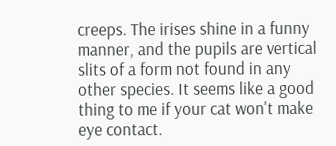creeps. The irises shine in a funny manner, and the pupils are vertical slits of a form not found in any other species. It seems like a good thing to me if your cat won't make eye contact.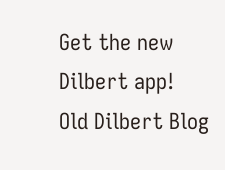Get the new Dilbert app!
Old Dilbert Blog